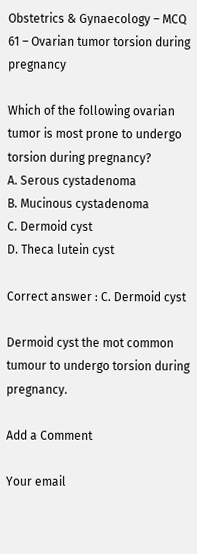Obstetrics & Gynaecology – MCQ 61 – Ovarian tumor torsion during pregnancy

Which of the following ovarian tumor is most prone to undergo torsion during pregnancy?
A. Serous cystadenoma
B. Mucinous cystadenoma
C. Dermoid cyst
D. Theca lutein cyst

Correct answer : C. Dermoid cyst

Dermoid cyst the mot common tumour to undergo torsion during pregnancy.

Add a Comment

Your email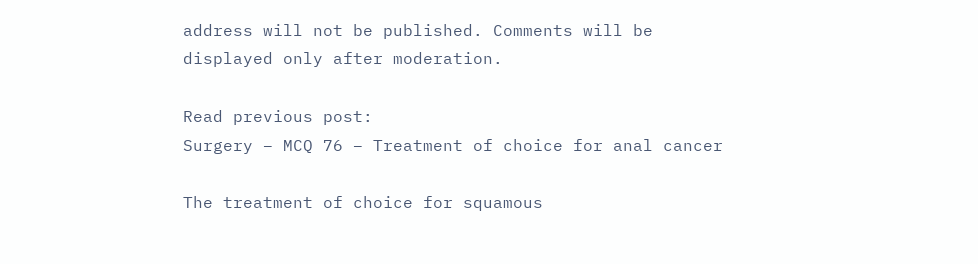address will not be published. Comments will be displayed only after moderation.

Read previous post:
Surgery – MCQ 76 – Treatment of choice for anal cancer

The treatment of choice for squamous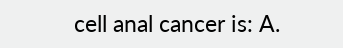cell anal cancer is: A.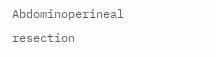Abdominoperineal resection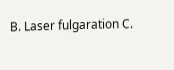B. Laser fulgaration C.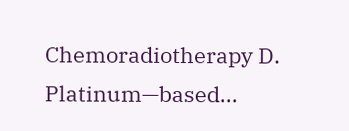Chemoradiotherapy D. Platinum—based...